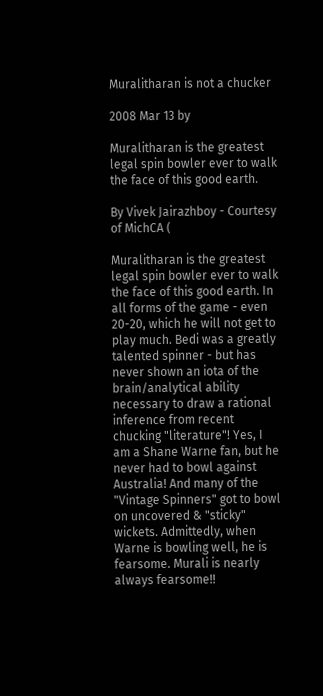Muralitharan is not a chucker

2008 Mar 13 by

Muralitharan is the greatest legal spin bowler ever to walk the face of this good earth.

By Vivek Jairazhboy - Courtesy of MichCA (

Muralitharan is the greatest legal spin bowler ever to walk the face of this good earth. In all forms of the game - even 20-20, which he will not get to play much. Bedi was a greatly talented spinner - but has never shown an iota of the brain/analytical ability necessary to draw a rational inference from recent chucking "literature"! Yes, I am a Shane Warne fan, but he never had to bowl against Australia! And many of the "Vintage Spinners" got to bowl on uncovered & "sticky" wickets. Admittedly, when Warne is bowling well, he is fearsome. Murali is nearly always fearsome!!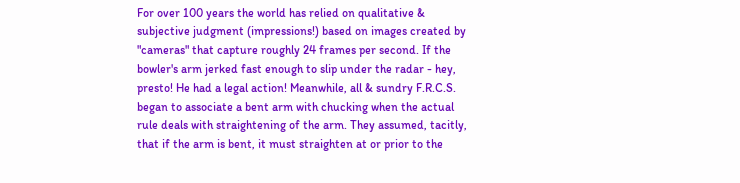For over 100 years the world has relied on qualitative & subjective judgment (impressions!) based on images created by "cameras" that capture roughly 24 frames per second. If the bowler's arm jerked fast enough to slip under the radar - hey, presto! He had a legal action! Meanwhile, all & sundry F.R.C.S. began to associate a bent arm with chucking when the actual rule deals with straightening of the arm. They assumed, tacitly, that if the arm is bent, it must straighten at or prior to the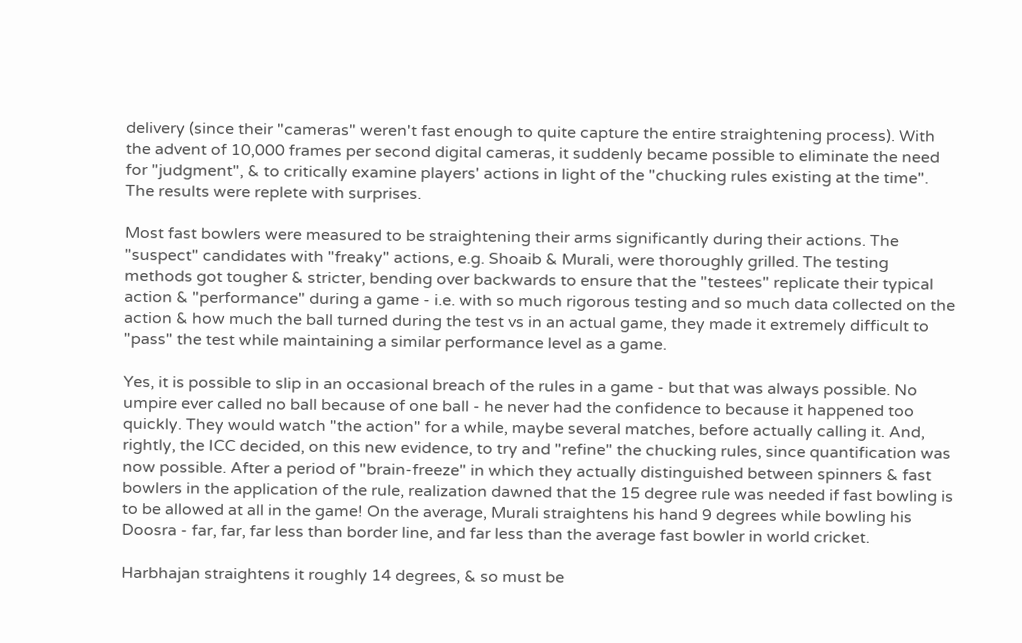delivery (since their "cameras" weren't fast enough to quite capture the entire straightening process). With the advent of 10,000 frames per second digital cameras, it suddenly became possible to eliminate the need for "judgment", & to critically examine players' actions in light of the "chucking rules existing at the time". The results were replete with surprises.

Most fast bowlers were measured to be straightening their arms significantly during their actions. The "suspect" candidates with "freaky" actions, e.g. Shoaib & Murali, were thoroughly grilled. The testing methods got tougher & stricter, bending over backwards to ensure that the "testees" replicate their typical action & "performance" during a game - i.e. with so much rigorous testing and so much data collected on the action & how much the ball turned during the test vs in an actual game, they made it extremely difficult to "pass" the test while maintaining a similar performance level as a game.

Yes, it is possible to slip in an occasional breach of the rules in a game - but that was always possible. No umpire ever called no ball because of one ball - he never had the confidence to because it happened too quickly. They would watch "the action" for a while, maybe several matches, before actually calling it. And, rightly, the ICC decided, on this new evidence, to try and "refine" the chucking rules, since quantification was now possible. After a period of "brain-freeze" in which they actually distinguished between spinners & fast bowlers in the application of the rule, realization dawned that the 15 degree rule was needed if fast bowling is to be allowed at all in the game! On the average, Murali straightens his hand 9 degrees while bowling his Doosra - far, far, far less than border line, and far less than the average fast bowler in world cricket.

Harbhajan straightens it roughly 14 degrees, & so must be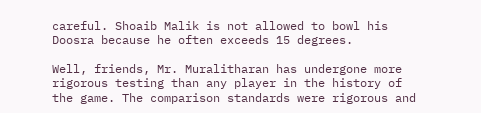careful. Shoaib Malik is not allowed to bowl his Doosra because he often exceeds 15 degrees.

Well, friends, Mr. Muralitharan has undergone more rigorous testing than any player in the history of the game. The comparison standards were rigorous and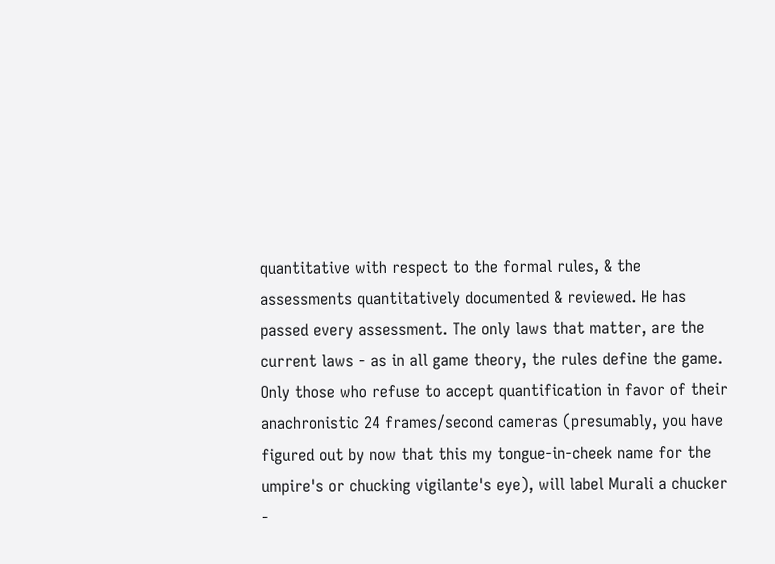quantitative with respect to the formal rules, & the assessments quantitatively documented & reviewed. He has passed every assessment. The only laws that matter, are the current laws - as in all game theory, the rules define the game. Only those who refuse to accept quantification in favor of their anachronistic 24 frames/second cameras (presumably, you have figured out by now that this my tongue-in-cheek name for the umpire's or chucking vigilante's eye), will label Murali a chucker -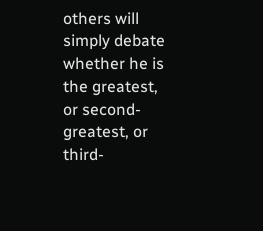others will simply debate whether he is the greatest, or second-greatest, or third-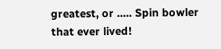greatest, or ..... Spin bowler that ever lived!